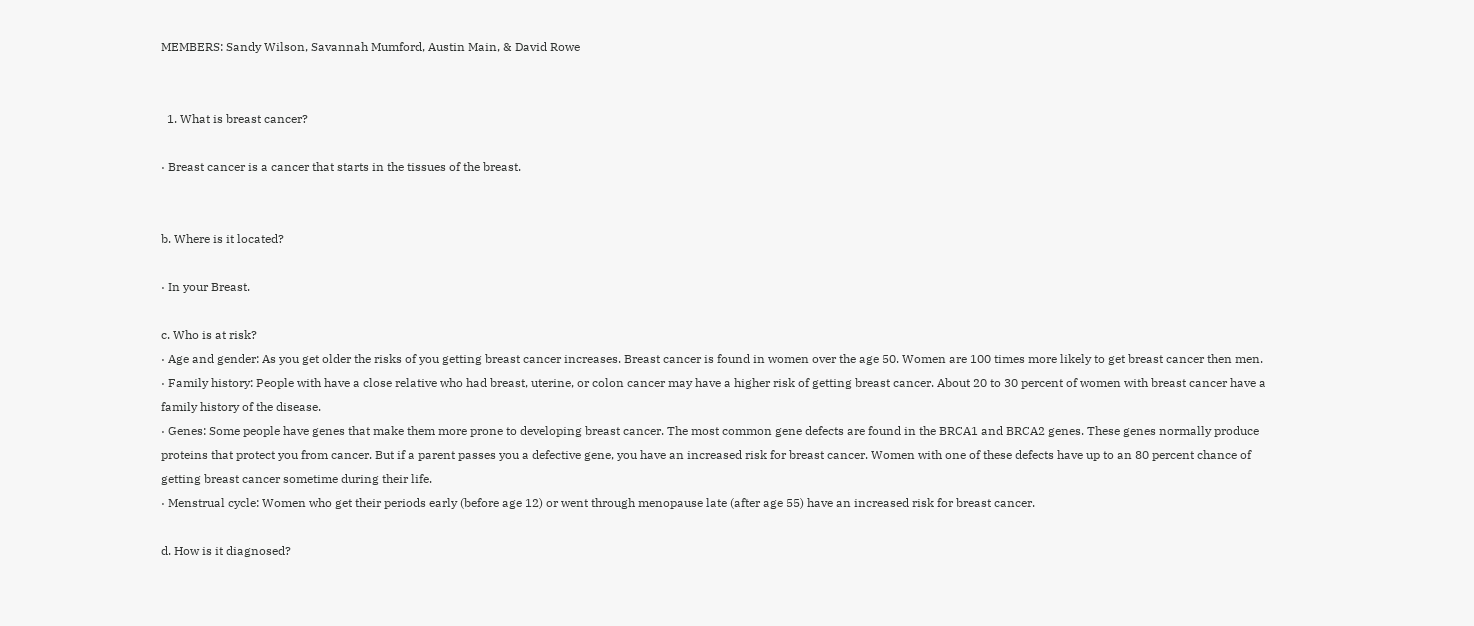MEMBERS: Sandy Wilson, Savannah Mumford, Austin Main, & David Rowe


  1. What is breast cancer?

· Breast cancer is a cancer that starts in the tissues of the breast.


b. Where is it located?

· In your Breast.

c. Who is at risk?
· Age and gender: As you get older the risks of you getting breast cancer increases. Breast cancer is found in women over the age 50. Women are 100 times more likely to get breast cancer then men.
· Family history: People with have a close relative who had breast, uterine, or colon cancer may have a higher risk of getting breast cancer. About 20 to 30 percent of women with breast cancer have a family history of the disease.
· Genes: Some people have genes that make them more prone to developing breast cancer. The most common gene defects are found in the BRCA1 and BRCA2 genes. These genes normally produce proteins that protect you from cancer. But if a parent passes you a defective gene, you have an increased risk for breast cancer. Women with one of these defects have up to an 80 percent chance of getting breast cancer sometime during their life.
· Menstrual cycle: Women who get their periods early (before age 12) or went through menopause late (after age 55) have an increased risk for breast cancer.

d. How is it diagnosed?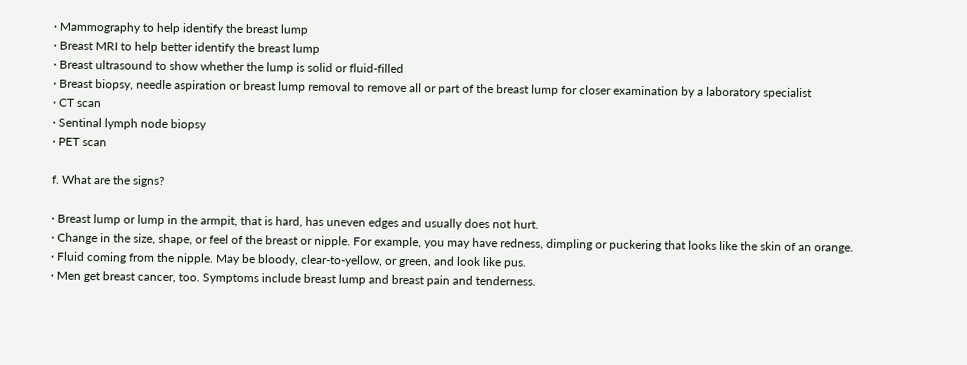· Mammography to help identify the breast lump
· Breast MRI to help better identify the breast lump
· Breast ultrasound to show whether the lump is solid or fluid-filled
· Breast biopsy, needle aspiration or breast lump removal to remove all or part of the breast lump for closer examination by a laboratory specialist
· CT scan
· Sentinal lymph node biopsy
· PET scan

f. What are the signs?

· Breast lump or lump in the armpit, that is hard, has uneven edges and usually does not hurt.
· Change in the size, shape, or feel of the breast or nipple. For example, you may have redness, dimpling or puckering that looks like the skin of an orange.
· Fluid coming from the nipple. May be bloody, clear-to-yellow, or green, and look like pus.
· Men get breast cancer, too. Symptoms include breast lump and breast pain and tenderness.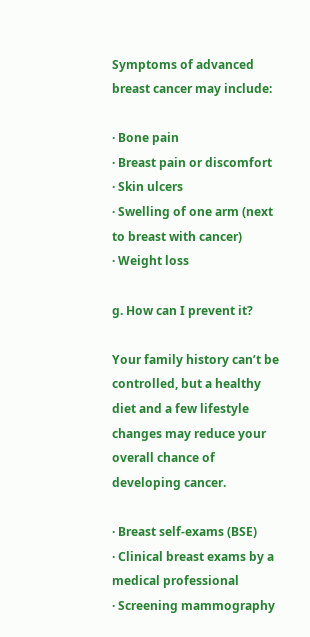Symptoms of advanced breast cancer may include:

· Bone pain
· Breast pain or discomfort
· Skin ulcers
· Swelling of one arm (next to breast with cancer)
· Weight loss

g. How can I prevent it?

Your family history can’t be controlled, but a healthy diet and a few lifestyle changes may reduce your overall chance of developing cancer.

· Breast self-exams (BSE)
· Clinical breast exams by a medical professional
· Screening mammography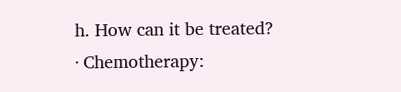h. How can it be treated?
· Chemotherapy: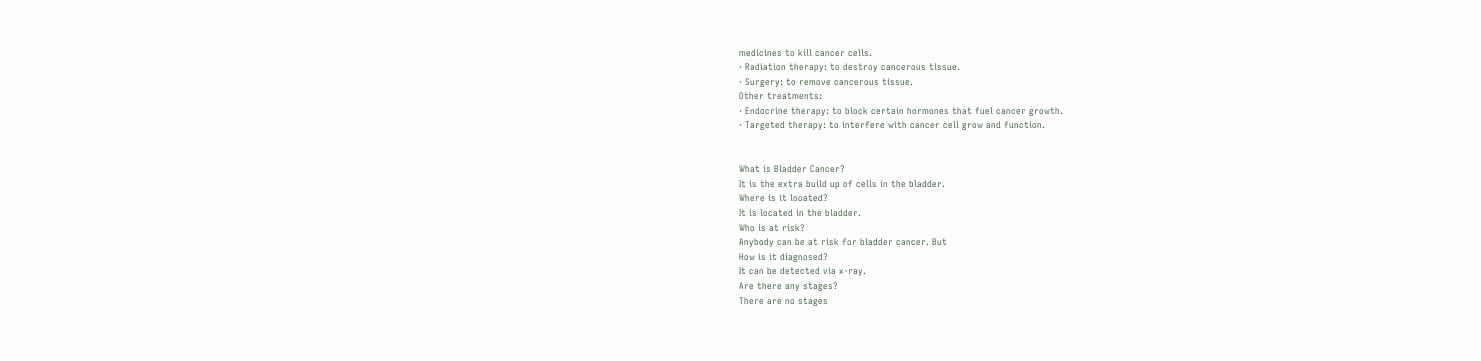medicines to kill cancer cells.
· Radiation therapy: to destroy cancerous tissue.
· Surgery: to remove cancerous tissue.
Other treatments:
· Endocrine therapy: to block certain hormones that fuel cancer growth.
· Targeted therapy: to interfere with cancer cell grow and function.


What is Bladder Cancer?
It is the extra build up of cells in the bladder.
Where is it located?
It is located in the bladder.
Who is at risk?
Anybody can be at risk for bladder cancer. But
How is it diagnosed?
It can be detected via x-ray.
Are there any stages?
There are no stages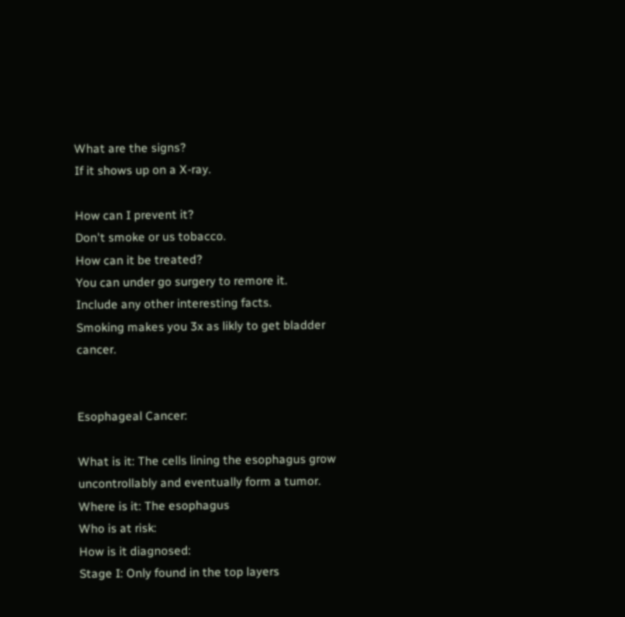What are the signs?
If it shows up on a X-ray.

How can I prevent it?
Don't smoke or us tobacco.
How can it be treated?
You can under go surgery to remore it.
Include any other interesting facts.
Smoking makes you 3x as likly to get bladder cancer.


Esophageal Cancer:

What is it: The cells lining the esophagus grow uncontrollably and eventually form a tumor.
Where is it: The esophagus
Who is at risk:
How is it diagnosed:
Stage I: Only found in the top layers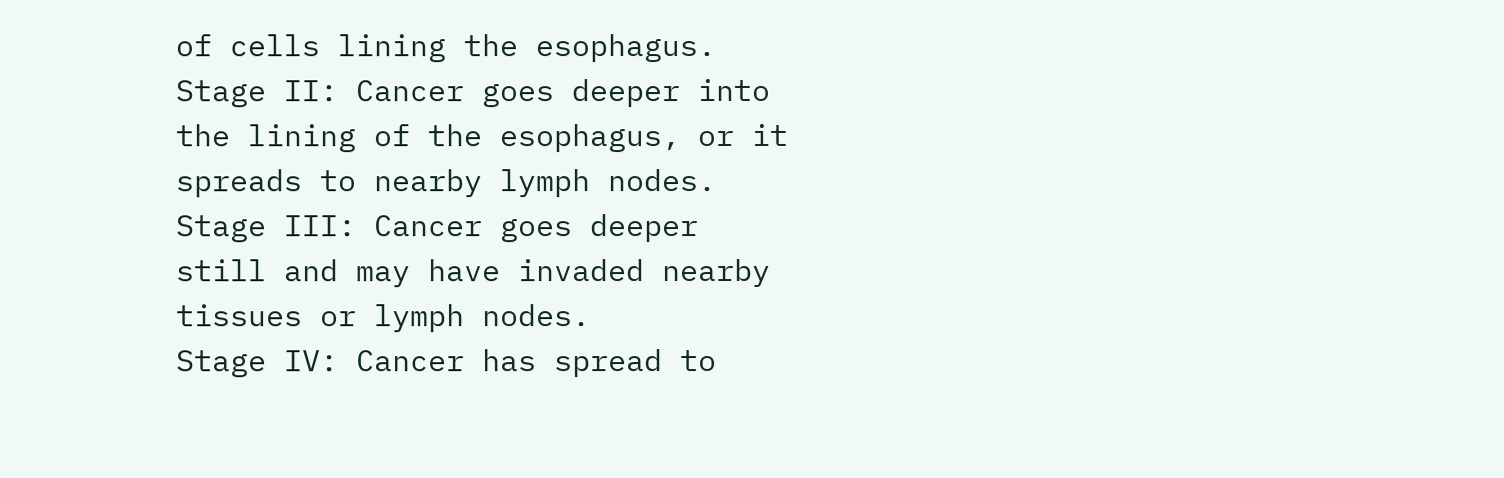of cells lining the esophagus.
Stage II: Cancer goes deeper into the lining of the esophagus, or it spreads to nearby lymph nodes.
Stage III: Cancer goes deeper still and may have invaded nearby tissues or lymph nodes.
Stage IV: Cancer has spread to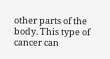other parts of the body. This type of cancer can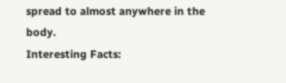spread to almost anywhere in the body.
Interesting Facts: